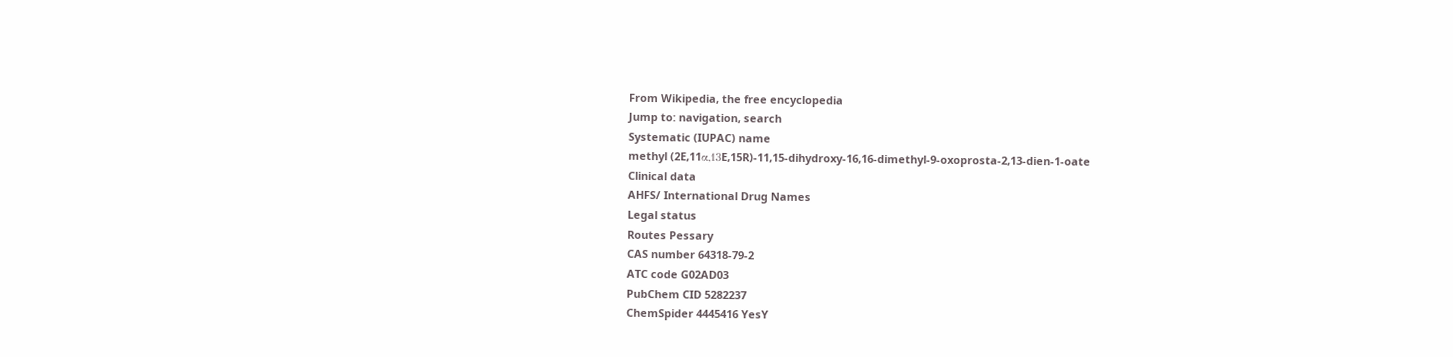From Wikipedia, the free encyclopedia
Jump to: navigation, search
Systematic (IUPAC) name
methyl (2E,11α,13E,15R)-11,15-dihydroxy-16,16-dimethyl-9-oxoprosta-2,13-dien-1-oate
Clinical data
AHFS/ International Drug Names
Legal status
Routes Pessary
CAS number 64318-79-2
ATC code G02AD03
PubChem CID 5282237
ChemSpider 4445416 YesY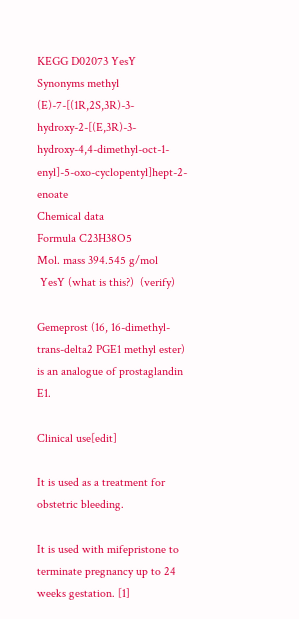KEGG D02073 YesY
Synonyms methyl (E)-7-[(1R,2S,3R)-3-hydroxy-2-[(E,3R)-3-hydroxy-4,4-dimethyl-oct-1-enyl]-5-oxo-cyclopentyl]hept-2-enoate
Chemical data
Formula C23H38O5
Mol. mass 394.545 g/mol
 YesY (what is this?)  (verify)

Gemeprost (16, 16-dimethyl-trans-delta2 PGE1 methyl ester) is an analogue of prostaglandin E1.

Clinical use[edit]

It is used as a treatment for obstetric bleeding.

It is used with mifepristone to terminate pregnancy up to 24 weeks gestation. [1]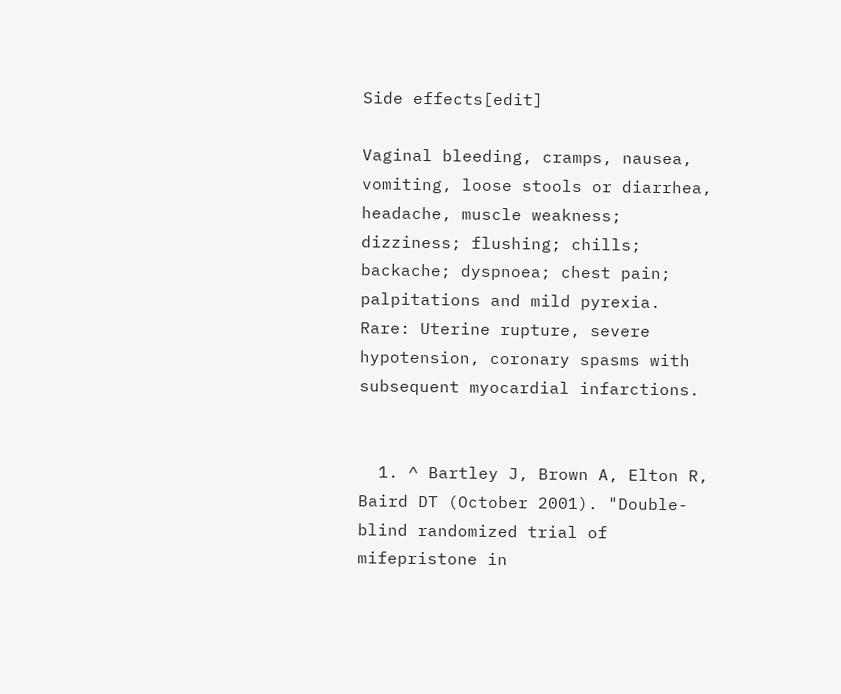Side effects[edit]

Vaginal bleeding, cramps, nausea, vomiting, loose stools or diarrhea, headache, muscle weakness; dizziness; flushing; chills; backache; dyspnoea; chest pain; palpitations and mild pyrexia. Rare: Uterine rupture, severe hypotension, coronary spasms with subsequent myocardial infarctions.


  1. ^ Bartley J, Brown A, Elton R, Baird DT (October 2001). "Double-blind randomized trial of mifepristone in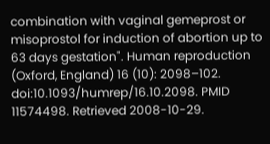combination with vaginal gemeprost or misoprostol for induction of abortion up to 63 days gestation". Human reproduction (Oxford, England) 16 (10): 2098–102. doi:10.1093/humrep/16.10.2098. PMID 11574498. Retrieved 2008-10-29.